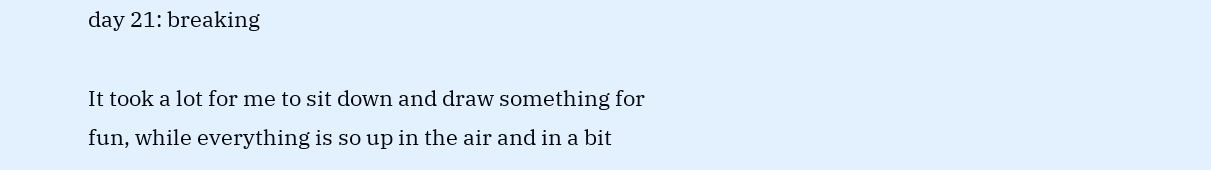day 21: breaking

It took a lot for me to sit down and draw something for fun, while everything is so up in the air and in a bit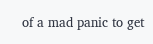of a mad panic to get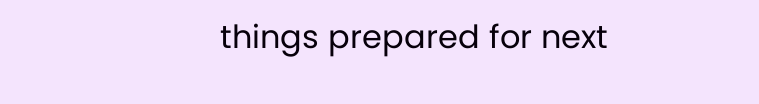things prepared for next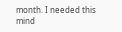month. I needed this mind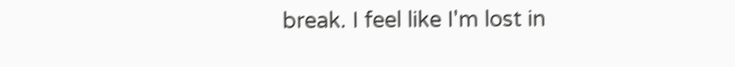break. I feel like I'm lost in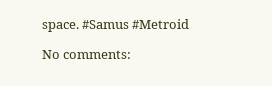space. #Samus #Metroid

No comments: